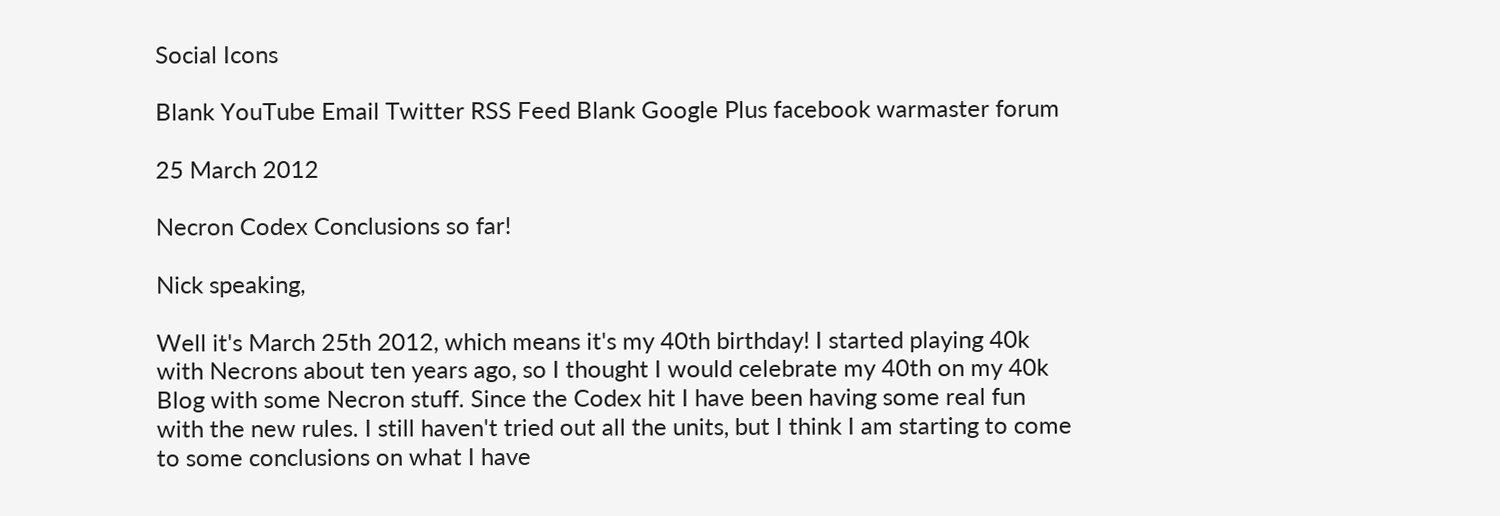Social Icons

Blank YouTube Email Twitter RSS Feed Blank Google Plus facebook warmaster forum

25 March 2012

Necron Codex Conclusions so far!

Nick speaking,

Well it's March 25th 2012, which means it's my 40th birthday! I started playing 40k with Necrons about ten years ago, so I thought I would celebrate my 40th on my 40k Blog with some Necron stuff. Since the Codex hit I have been having some real fun with the new rules. I still haven't tried out all the units, but I think I am starting to come to some conclusions on what I have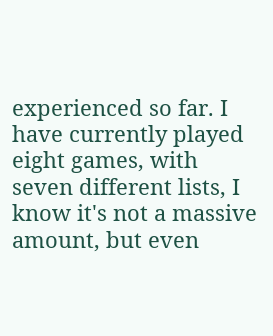experienced so far. I have currently played eight games, with seven different lists, I know it's not a massive amount, but even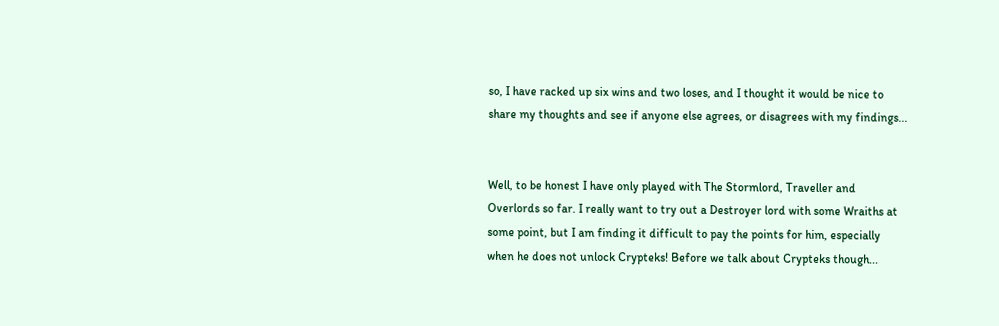so, I have racked up six wins and two loses, and I thought it would be nice to share my thoughts and see if anyone else agrees, or disagrees with my findings...


Well, to be honest I have only played with The Stormlord, Traveller and Overlords so far. I really want to try out a Destroyer lord with some Wraiths at some point, but I am finding it difficult to pay the points for him, especially when he does not unlock Crypteks! Before we talk about Crypteks though...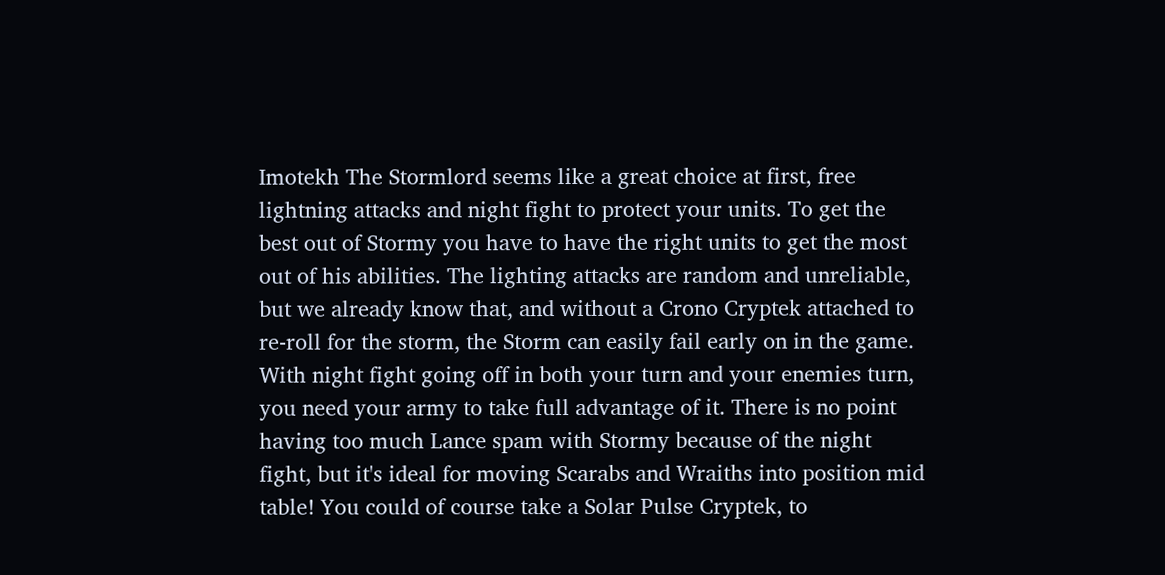Imotekh The Stormlord seems like a great choice at first, free lightning attacks and night fight to protect your units. To get the best out of Stormy you have to have the right units to get the most out of his abilities. The lighting attacks are random and unreliable, but we already know that, and without a Crono Cryptek attached to re-roll for the storm, the Storm can easily fail early on in the game. With night fight going off in both your turn and your enemies turn, you need your army to take full advantage of it. There is no point having too much Lance spam with Stormy because of the night fight, but it's ideal for moving Scarabs and Wraiths into position mid table! You could of course take a Solar Pulse Cryptek, to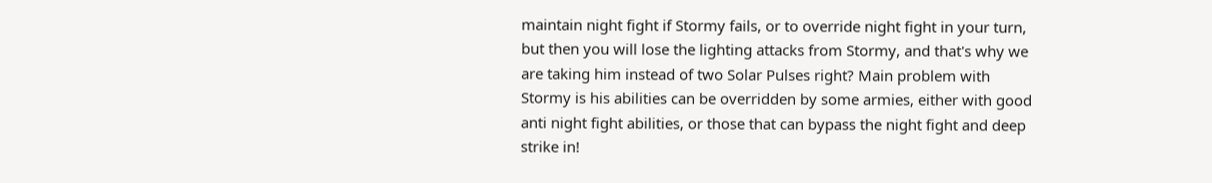maintain night fight if Stormy fails, or to override night fight in your turn, but then you will lose the lighting attacks from Stormy, and that's why we are taking him instead of two Solar Pulses right? Main problem with Stormy is his abilities can be overridden by some armies, either with good anti night fight abilities, or those that can bypass the night fight and deep strike in!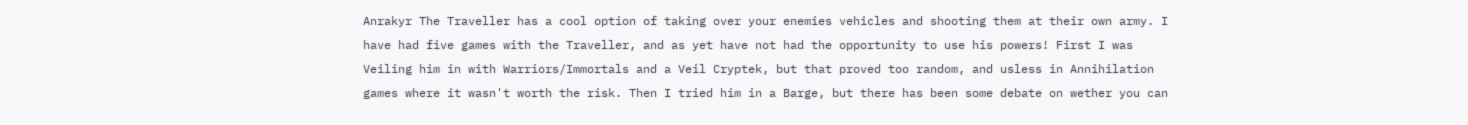Anrakyr The Traveller has a cool option of taking over your enemies vehicles and shooting them at their own army. I have had five games with the Traveller, and as yet have not had the opportunity to use his powers! First I was Veiling him in with Warriors/Immortals and a Veil Cryptek, but that proved too random, and usless in Annihilation games where it wasn't worth the risk. Then I tried him in a Barge, but there has been some debate on wether you can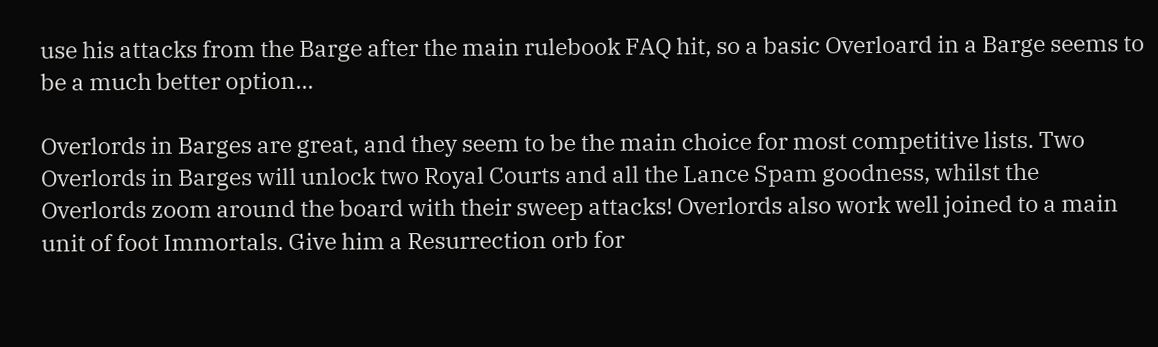use his attacks from the Barge after the main rulebook FAQ hit, so a basic Overloard in a Barge seems to be a much better option...

Overlords in Barges are great, and they seem to be the main choice for most competitive lists. Two Overlords in Barges will unlock two Royal Courts and all the Lance Spam goodness, whilst the Overlords zoom around the board with their sweep attacks! Overlords also work well joined to a main unit of foot Immortals. Give him a Resurrection orb for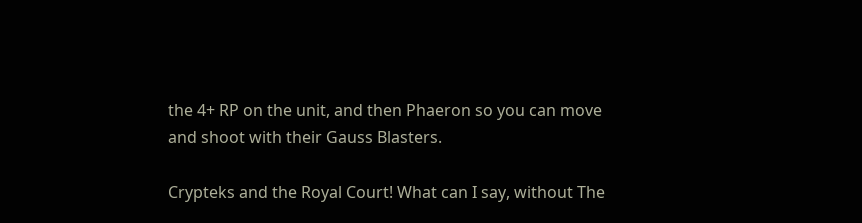the 4+ RP on the unit, and then Phaeron so you can move and shoot with their Gauss Blasters.

Crypteks and the Royal Court! What can I say, without The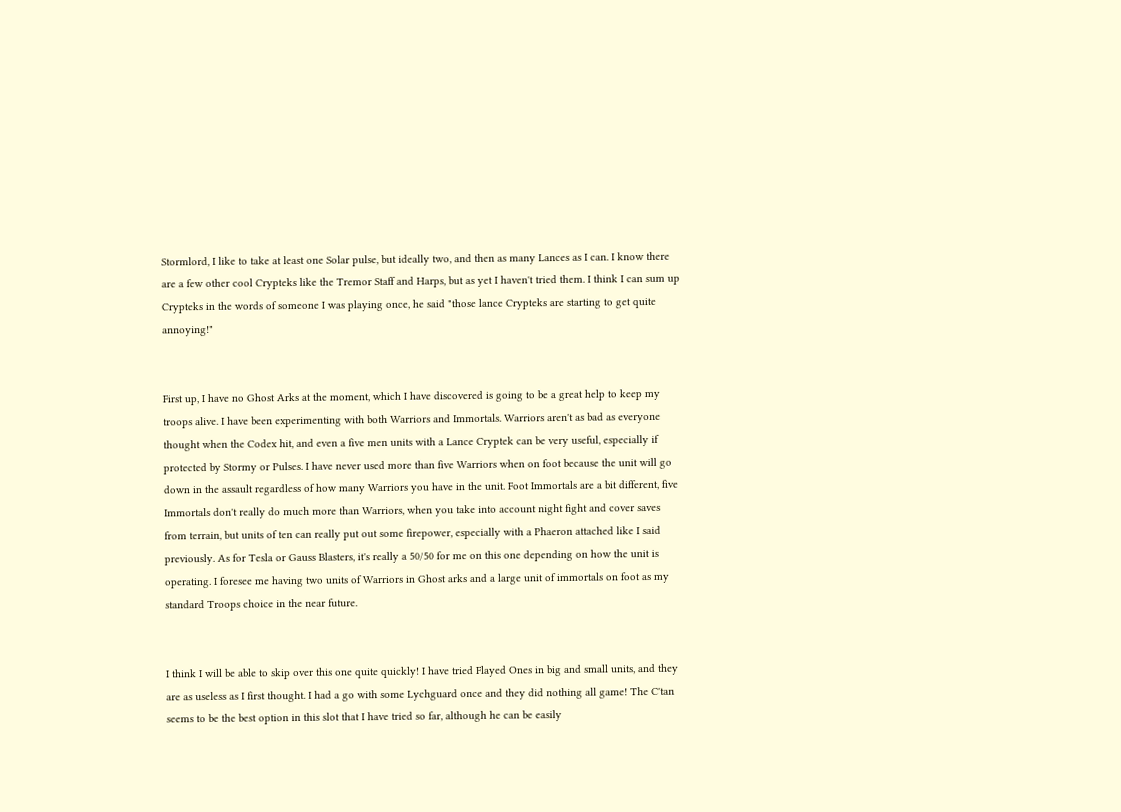Stormlord, I like to take at least one Solar pulse, but ideally two, and then as many Lances as I can. I know there are a few other cool Crypteks like the Tremor Staff and Harps, but as yet I haven't tried them. I think I can sum up Crypteks in the words of someone I was playing once, he said "those lance Crypteks are starting to get quite annoying!"


First up, I have no Ghost Arks at the moment, which I have discovered is going to be a great help to keep my troops alive. I have been experimenting with both Warriors and Immortals. Warriors aren't as bad as everyone thought when the Codex hit, and even a five men units with a Lance Cryptek can be very useful, especially if protected by Stormy or Pulses. I have never used more than five Warriors when on foot because the unit will go down in the assault regardless of how many Warriors you have in the unit. Foot Immortals are a bit different, five Immortals don't really do much more than Warriors, when you take into account night fight and cover saves from terrain, but units of ten can really put out some firepower, especially with a Phaeron attached like I said previously. As for Tesla or Gauss Blasters, it's really a 50/50 for me on this one depending on how the unit is operating. I foresee me having two units of Warriors in Ghost arks and a large unit of immortals on foot as my standard Troops choice in the near future.


I think I will be able to skip over this one quite quickly! I have tried Flayed Ones in big and small units, and they are as useless as I first thought. I had a go with some Lychguard once and they did nothing all game! The C'tan seems to be the best option in this slot that I have tried so far, although he can be easily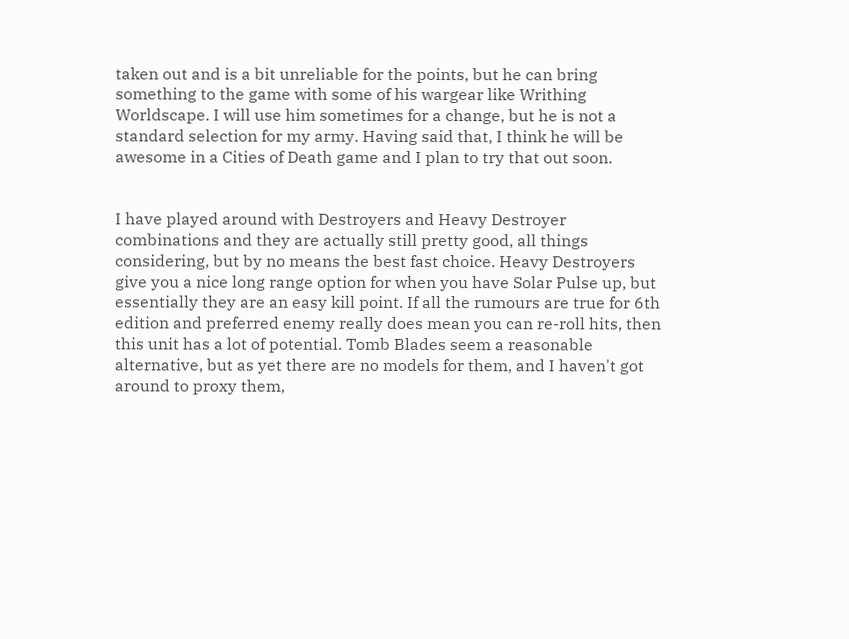taken out and is a bit unreliable for the points, but he can bring something to the game with some of his wargear like Writhing Worldscape. I will use him sometimes for a change, but he is not a standard selection for my army. Having said that, I think he will be awesome in a Cities of Death game and I plan to try that out soon.


I have played around with Destroyers and Heavy Destroyer combinations and they are actually still pretty good, all things considering, but by no means the best fast choice. Heavy Destroyers give you a nice long range option for when you have Solar Pulse up, but essentially they are an easy kill point. If all the rumours are true for 6th edition and preferred enemy really does mean you can re-roll hits, then this unit has a lot of potential. Tomb Blades seem a reasonable alternative, but as yet there are no models for them, and I haven't got around to proxy them,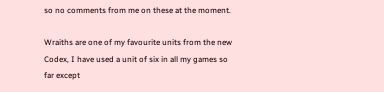so no comments from me on these at the moment.

Wraiths are one of my favourite units from the new Codex, I have used a unit of six in all my games so far except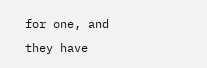for one, and they have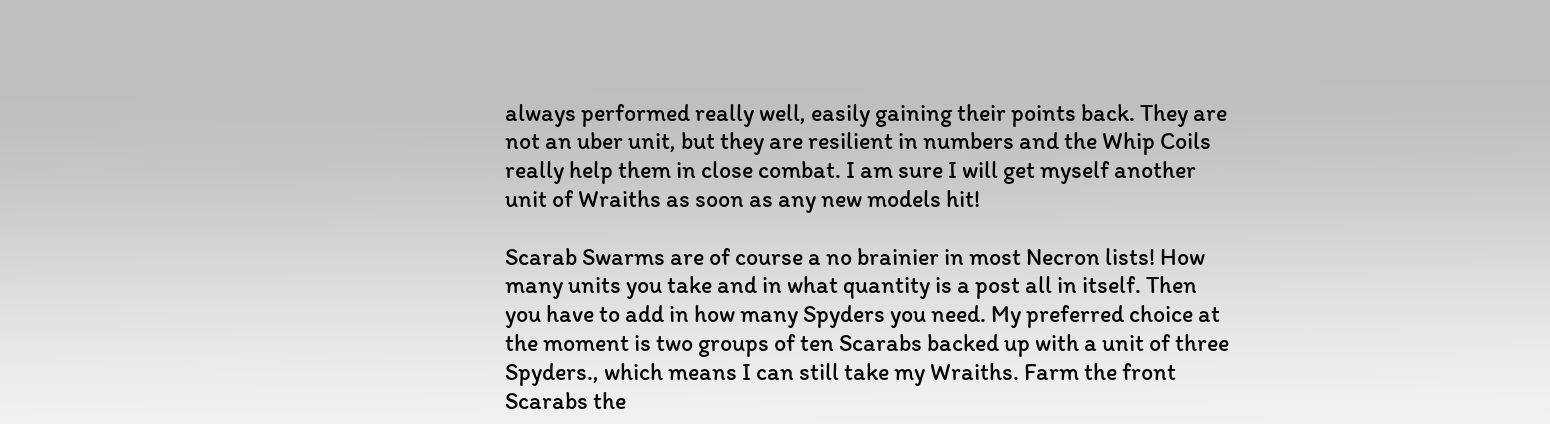always performed really well, easily gaining their points back. They are not an uber unit, but they are resilient in numbers and the Whip Coils really help them in close combat. I am sure I will get myself another unit of Wraiths as soon as any new models hit!

Scarab Swarms are of course a no brainier in most Necron lists! How many units you take and in what quantity is a post all in itself. Then you have to add in how many Spyders you need. My preferred choice at the moment is two groups of ten Scarabs backed up with a unit of three Spyders., which means I can still take my Wraiths. Farm the front Scarabs the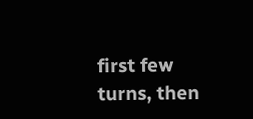first few turns, then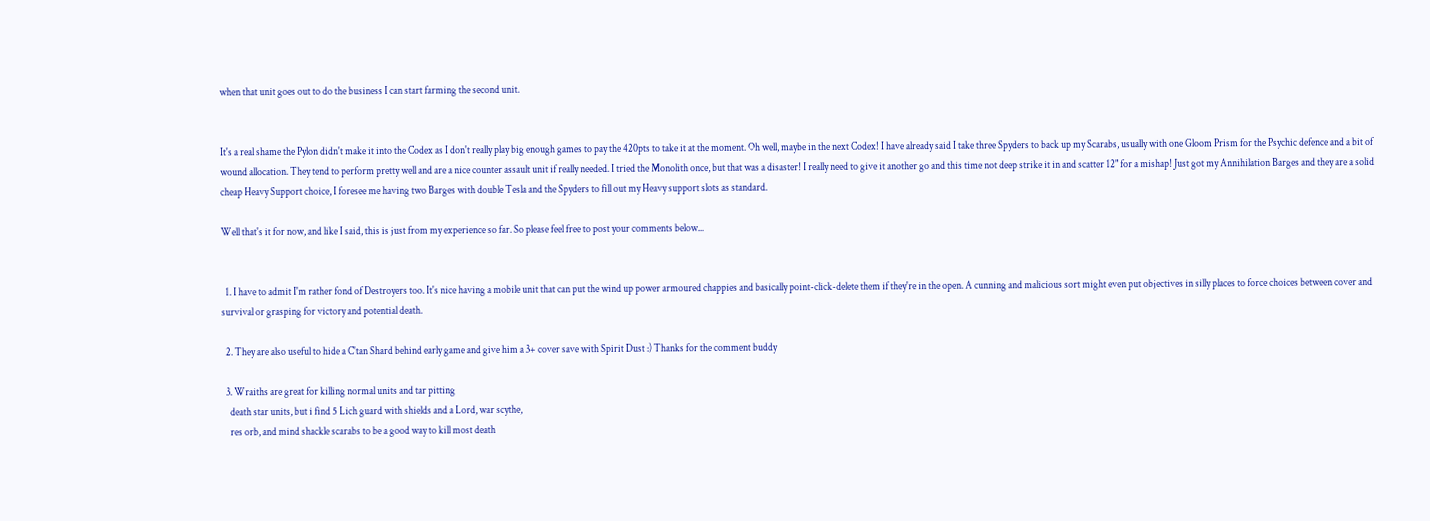when that unit goes out to do the business I can start farming the second unit.


It's a real shame the Pylon didn't make it into the Codex as I don't really play big enough games to pay the 420pts to take it at the moment. Oh well, maybe in the next Codex! I have already said I take three Spyders to back up my Scarabs, usually with one Gloom Prism for the Psychic defence and a bit of wound allocation. They tend to perform pretty well and are a nice counter assault unit if really needed. I tried the Monolith once, but that was a disaster! I really need to give it another go and this time not deep strike it in and scatter 12" for a mishap! Just got my Annihilation Barges and they are a solid cheap Heavy Support choice, I foresee me having two Barges with double Tesla and the Spyders to fill out my Heavy support slots as standard.

Well that's it for now, and like I said, this is just from my experience so far. So please feel free to post your comments below...


  1. I have to admit I'm rather fond of Destroyers too. It's nice having a mobile unit that can put the wind up power armoured chappies and basically point-click-delete them if they're in the open. A cunning and malicious sort might even put objectives in silly places to force choices between cover and survival or grasping for victory and potential death.

  2. They are also useful to hide a C'tan Shard behind early game and give him a 3+ cover save with Spirit Dust :) Thanks for the comment buddy

  3. Wraiths are great for killing normal units and tar pitting
    death star units, but i find 5 Lich guard with shields and a Lord, war scythe,
    res orb, and mind shackle scarabs to be a good way to kill most death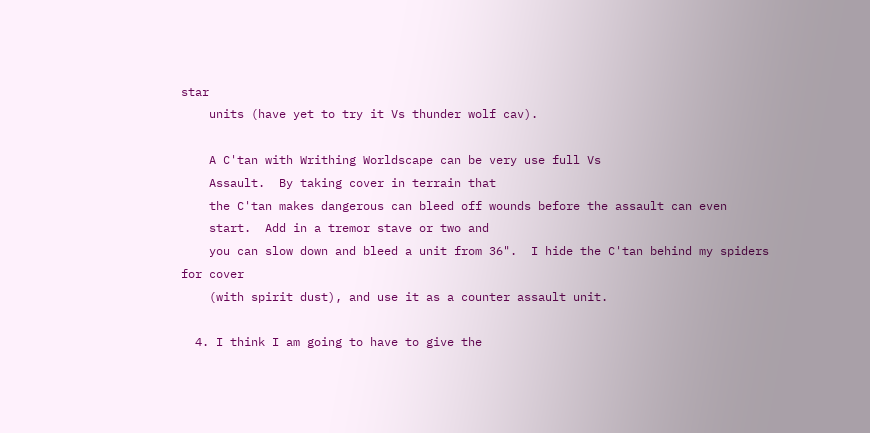star
    units (have yet to try it Vs thunder wolf cav).

    A C'tan with Writhing Worldscape can be very use full Vs
    Assault.  By taking cover in terrain that
    the C'tan makes dangerous can bleed off wounds before the assault can even
    start.  Add in a tremor stave or two and
    you can slow down and bleed a unit from 36".  I hide the C'tan behind my spiders for cover
    (with spirit dust), and use it as a counter assault unit.

  4. I think I am going to have to give the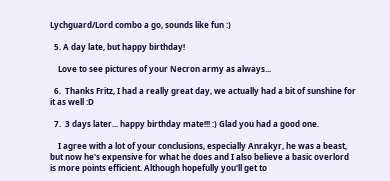Lychguard/Lord combo a go, sounds like fun :)

  5. A day late, but happy birthday!

    Love to see pictures of your Necron army as always...

  6.  Thanks Fritz, I had a really great day, we actually had a bit of sunshine for it as well :D

  7.  3 days later... happy birthday mate!!! :) Glad you had a good one.

    I agree with a lot of your conclusions, especially Anrakyr, he was a beast, but now he's expensive for what he does and I also believe a basic overlord is more points efficient. Although hopefully you'll get to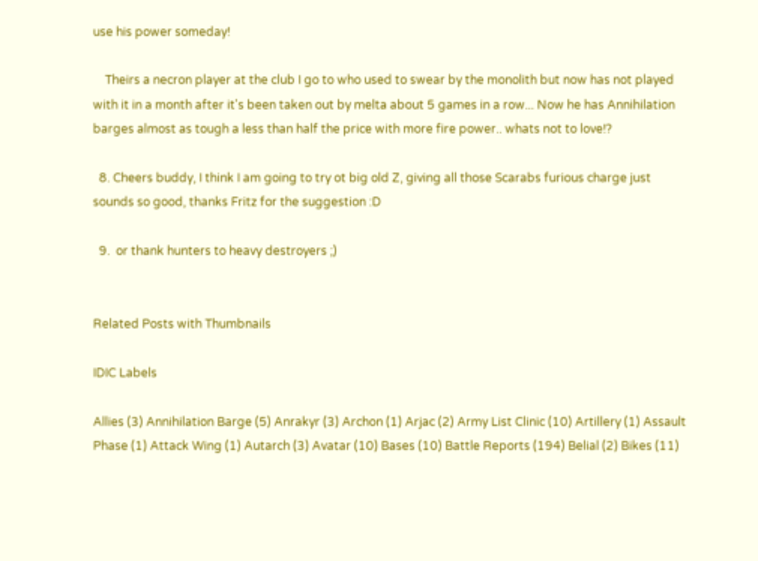use his power someday!

    Theirs a necron player at the club I go to who used to swear by the monolith but now has not played with it in a month after it's been taken out by melta about 5 games in a row... Now he has Annihilation barges almost as tough a less than half the price with more fire power.. whats not to love!?

  8. Cheers buddy, I think I am going to try ot big old Z, giving all those Scarabs furious charge just sounds so good, thanks Fritz for the suggestion :D

  9.  or thank hunters to heavy destroyers ;)


Related Posts with Thumbnails

IDIC Labels

Allies (3) Annihilation Barge (5) Anrakyr (3) Archon (1) Arjac (2) Army List Clinic (10) Artillery (1) Assault Phase (1) Attack Wing (1) Autarch (3) Avatar (10) Bases (10) Battle Reports (194) Belial (2) Bikes (11)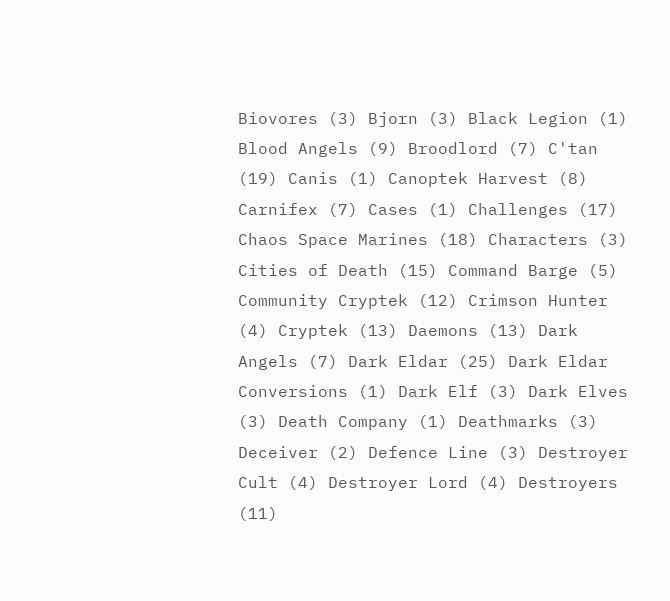Biovores (3) Bjorn (3) Black Legion (1) Blood Angels (9) Broodlord (7) C'tan (19) Canis (1) Canoptek Harvest (8) Carnifex (7) Cases (1) Challenges (17) Chaos Space Marines (18) Characters (3) Cities of Death (15) Command Barge (5) Community Cryptek (12) Crimson Hunter (4) Cryptek (13) Daemons (13) Dark Angels (7) Dark Eldar (25) Dark Eldar Conversions (1) Dark Elf (3) Dark Elves (3) Death Company (1) Deathmarks (3) Deceiver (2) Defence Line (3) Destroyer Cult (4) Destroyer Lord (4) Destroyers (11)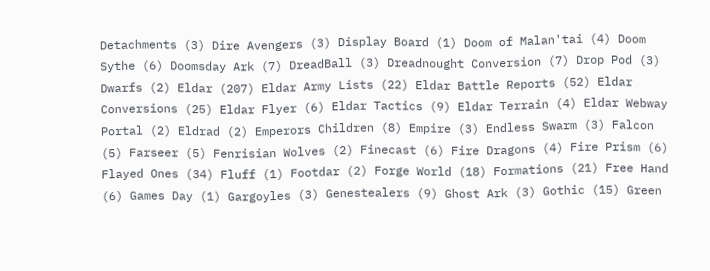Detachments (3) Dire Avengers (3) Display Board (1) Doom of Malan'tai (4) Doom Sythe (6) Doomsday Ark (7) DreadBall (3) Dreadnought Conversion (7) Drop Pod (3) Dwarfs (2) Eldar (207) Eldar Army Lists (22) Eldar Battle Reports (52) Eldar Conversions (25) Eldar Flyer (6) Eldar Tactics (9) Eldar Terrain (4) Eldar Webway Portal (2) Eldrad (2) Emperors Children (8) Empire (3) Endless Swarm (3) Falcon (5) Farseer (5) Fenrisian Wolves (2) Finecast (6) Fire Dragons (4) Fire Prism (6) Flayed Ones (34) Fluff (1) Footdar (2) Forge World (18) Formations (21) Free Hand (6) Games Day (1) Gargoyles (3) Genestealers (9) Ghost Ark (3) Gothic (15) Green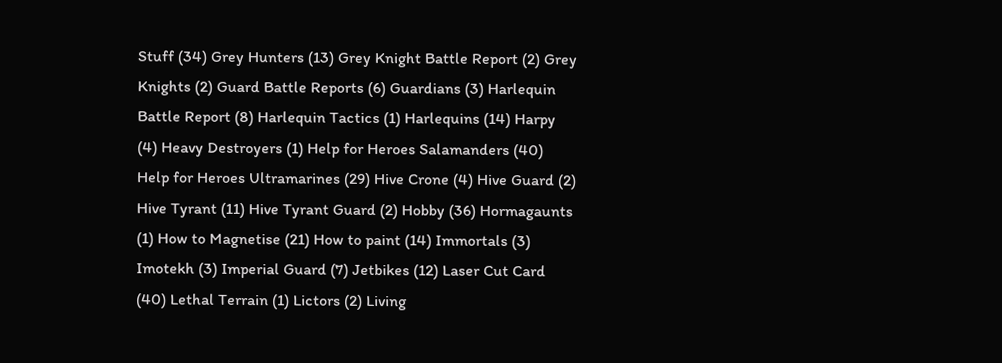Stuff (34) Grey Hunters (13) Grey Knight Battle Report (2) Grey Knights (2) Guard Battle Reports (6) Guardians (3) Harlequin Battle Report (8) Harlequin Tactics (1) Harlequins (14) Harpy (4) Heavy Destroyers (1) Help for Heroes Salamanders (40) Help for Heroes Ultramarines (29) Hive Crone (4) Hive Guard (2) Hive Tyrant (11) Hive Tyrant Guard (2) Hobby (36) Hormagaunts (1) How to Magnetise (21) How to paint (14) Immortals (3) Imotekh (3) Imperial Guard (7) Jetbikes (12) Laser Cut Card (40) Lethal Terrain (1) Lictors (2) Living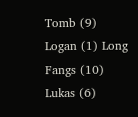Tomb (9) Logan (1) Long Fangs (10) Lukas (6)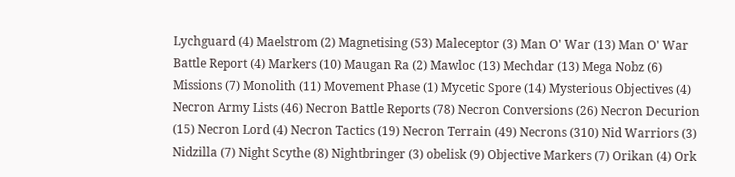Lychguard (4) Maelstrom (2) Magnetising (53) Maleceptor (3) Man O' War (13) Man O' War Battle Report (4) Markers (10) Maugan Ra (2) Mawloc (13) Mechdar (13) Mega Nobz (6) Missions (7) Monolith (11) Movement Phase (1) Mycetic Spore (14) Mysterious Objectives (4) Necron Army Lists (46) Necron Battle Reports (78) Necron Conversions (26) Necron Decurion (15) Necron Lord (4) Necron Tactics (19) Necron Terrain (49) Necrons (310) Nid Warriors (3) Nidzilla (7) Night Scythe (8) Nightbringer (3) obelisk (9) Objective Markers (7) Orikan (4) Ork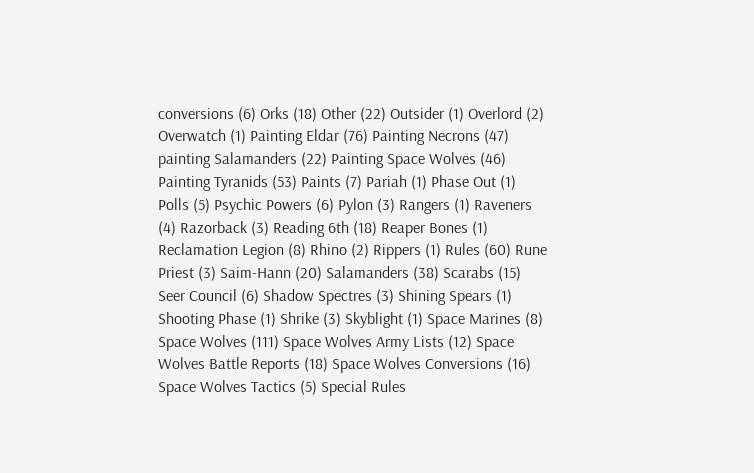conversions (6) Orks (18) Other (22) Outsider (1) Overlord (2) Overwatch (1) Painting Eldar (76) Painting Necrons (47) painting Salamanders (22) Painting Space Wolves (46) Painting Tyranids (53) Paints (7) Pariah (1) Phase Out (1) Polls (5) Psychic Powers (6) Pylon (3) Rangers (1) Raveners (4) Razorback (3) Reading 6th (18) Reaper Bones (1) Reclamation Legion (8) Rhino (2) Rippers (1) Rules (60) Rune Priest (3) Saim-Hann (20) Salamanders (38) Scarabs (15) Seer Council (6) Shadow Spectres (3) Shining Spears (1) Shooting Phase (1) Shrike (3) Skyblight (1) Space Marines (8) Space Wolves (111) Space Wolves Army Lists (12) Space Wolves Battle Reports (18) Space Wolves Conversions (16) Space Wolves Tactics (5) Special Rules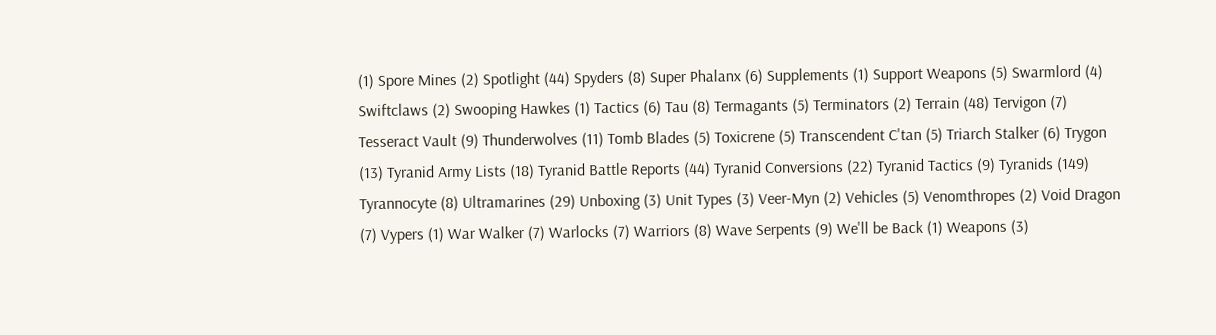(1) Spore Mines (2) Spotlight (44) Spyders (8) Super Phalanx (6) Supplements (1) Support Weapons (5) Swarmlord (4) Swiftclaws (2) Swooping Hawkes (1) Tactics (6) Tau (8) Termagants (5) Terminators (2) Terrain (48) Tervigon (7) Tesseract Vault (9) Thunderwolves (11) Tomb Blades (5) Toxicrene (5) Transcendent C'tan (5) Triarch Stalker (6) Trygon (13) Tyranid Army Lists (18) Tyranid Battle Reports (44) Tyranid Conversions (22) Tyranid Tactics (9) Tyranids (149) Tyrannocyte (8) Ultramarines (29) Unboxing (3) Unit Types (3) Veer-Myn (2) Vehicles (5) Venomthropes (2) Void Dragon (7) Vypers (1) War Walker (7) Warlocks (7) Warriors (8) Wave Serpents (9) We'll be Back (1) Weapons (3)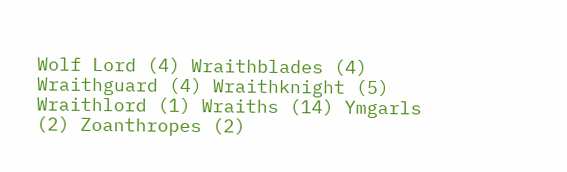Wolf Lord (4) Wraithblades (4) Wraithguard (4) Wraithknight (5) Wraithlord (1) Wraiths (14) Ymgarls (2) Zoanthropes (2)